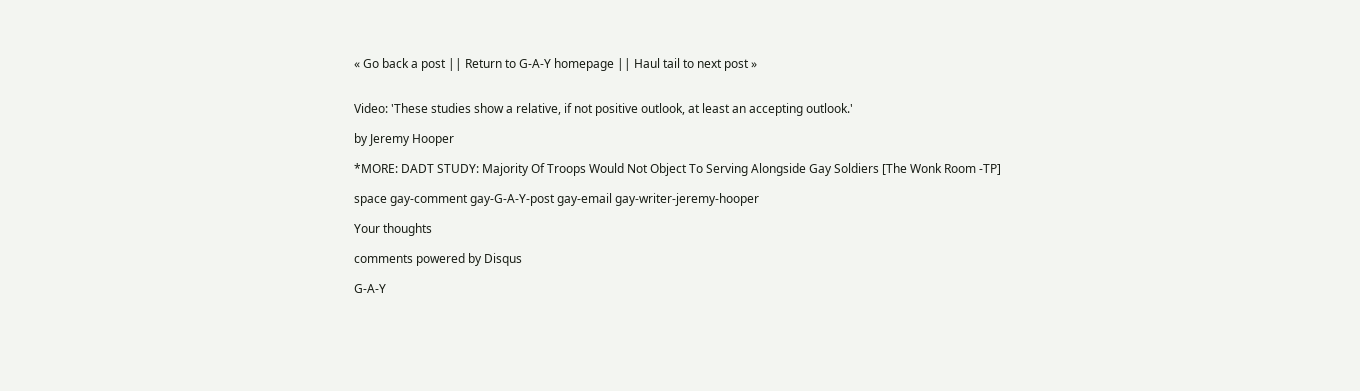« Go back a post || Return to G-A-Y homepage || Haul tail to next post »


Video: 'These studies show a relative, if not positive outlook, at least an accepting outlook.'

by Jeremy Hooper

*MORE: DADT STUDY: Majority Of Troops Would Not Object To Serving Alongside Gay Soldiers [The Wonk Room -TP]

space gay-comment gay-G-A-Y-post gay-email gay-writer-jeremy-hooper

Your thoughts

comments powered by Disqus

G-A-Y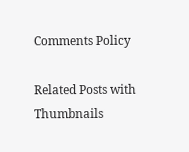Comments Policy

Related Posts with Thumbnails